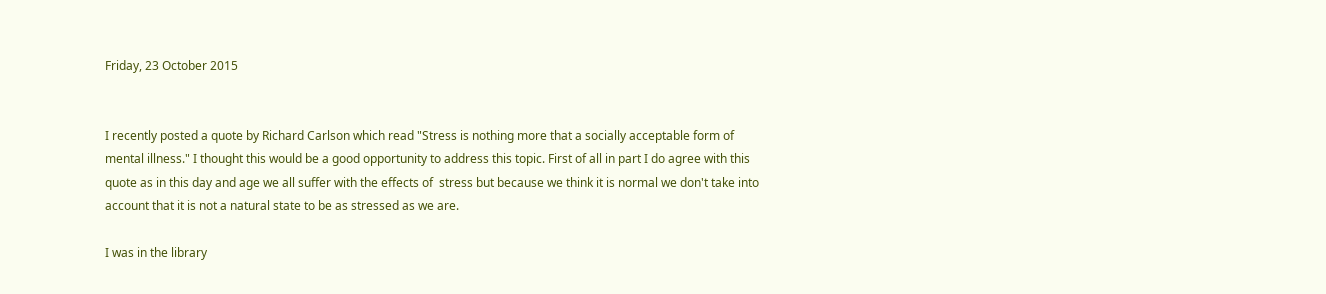Friday, 23 October 2015


I recently posted a quote by Richard Carlson which read "Stress is nothing more that a socially acceptable form of mental illness." I thought this would be a good opportunity to address this topic. First of all in part I do agree with this quote as in this day and age we all suffer with the effects of  stress but because we think it is normal we don't take into account that it is not a natural state to be as stressed as we are.

I was in the library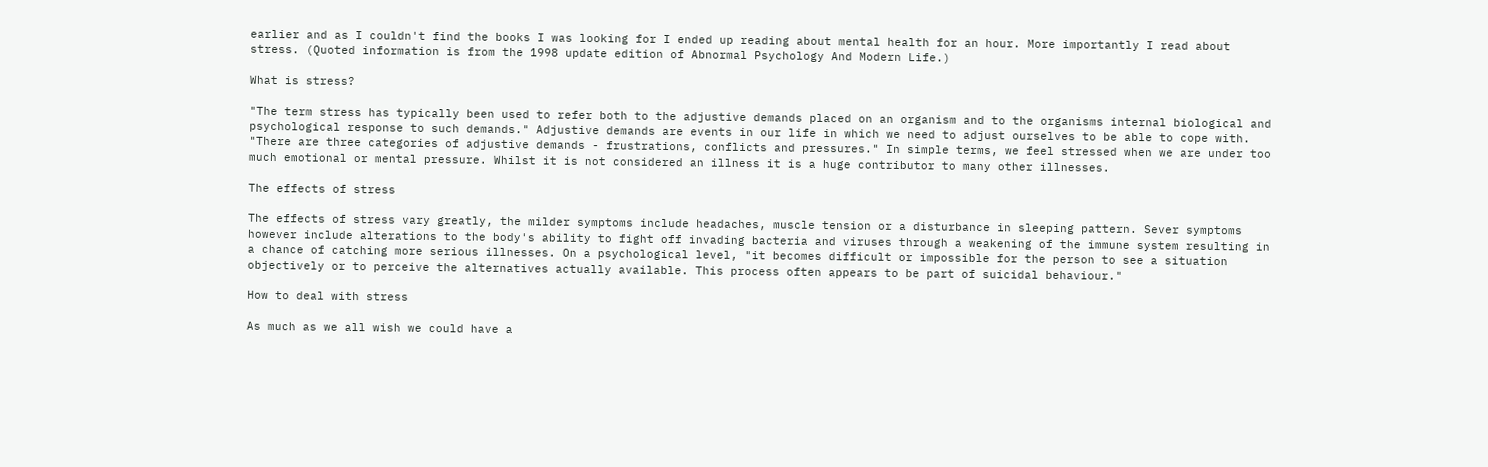earlier and as I couldn't find the books I was looking for I ended up reading about mental health for an hour. More importantly I read about stress. (Quoted information is from the 1998 update edition of Abnormal Psychology And Modern Life.)

What is stress?

"The term stress has typically been used to refer both to the adjustive demands placed on an organism and to the organisms internal biological and psychological response to such demands." Adjustive demands are events in our life in which we need to adjust ourselves to be able to cope with. "There are three categories of adjustive demands - frustrations, conflicts and pressures." In simple terms, we feel stressed when we are under too much emotional or mental pressure. Whilst it is not considered an illness it is a huge contributor to many other illnesses.

The effects of stress

The effects of stress vary greatly, the milder symptoms include headaches, muscle tension or a disturbance in sleeping pattern. Sever symptoms however include alterations to the body's ability to fight off invading bacteria and viruses through a weakening of the immune system resulting in a chance of catching more serious illnesses. On a psychological level, "it becomes difficult or impossible for the person to see a situation objectively or to perceive the alternatives actually available. This process often appears to be part of suicidal behaviour."

How to deal with stress

As much as we all wish we could have a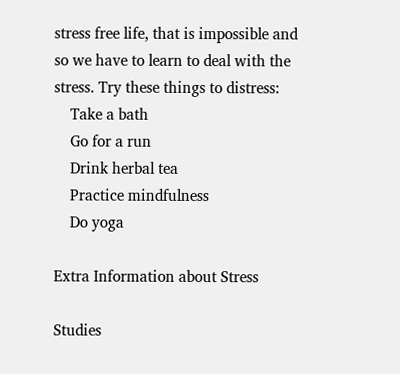stress free life, that is impossible and so we have to learn to deal with the stress. Try these things to distress:
    Take a bath
    Go for a run
    Drink herbal tea
    Practice mindfulness
    Do yoga

Extra Information about Stress

Studies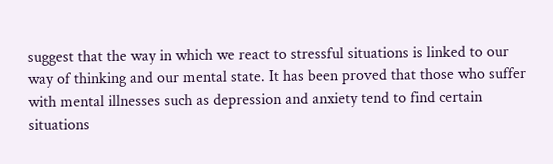suggest that the way in which we react to stressful situations is linked to our way of thinking and our mental state. It has been proved that those who suffer with mental illnesses such as depression and anxiety tend to find certain situations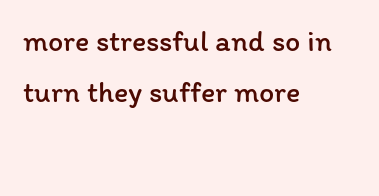more stressful and so in turn they suffer more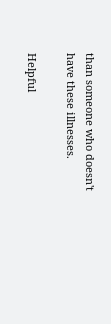than someone who doesn't have these illnesses.

Helpful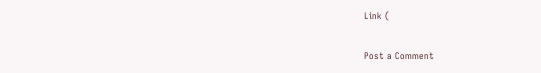Link (

Post a Comment